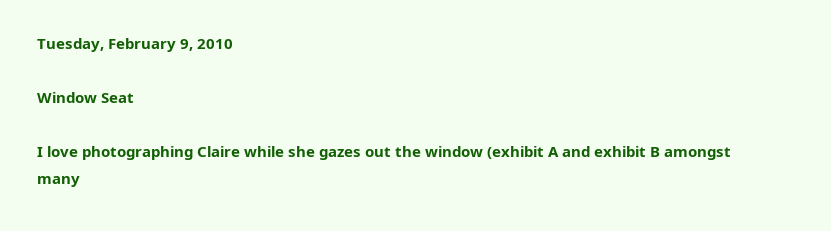Tuesday, February 9, 2010

Window Seat

I love photographing Claire while she gazes out the window (exhibit A and exhibit B amongst many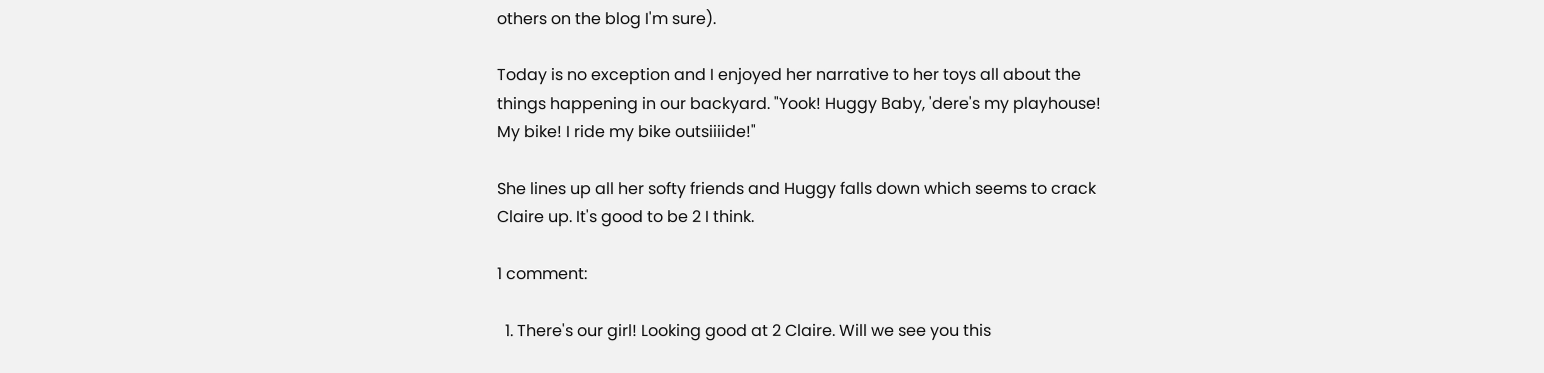others on the blog I'm sure).

Today is no exception and I enjoyed her narrative to her toys all about the things happening in our backyard. "Yook! Huggy Baby, 'dere's my playhouse! My bike! I ride my bike outsiiiide!"

She lines up all her softy friends and Huggy falls down which seems to crack Claire up. It's good to be 2 I think.

1 comment:

  1. There's our girl! Looking good at 2 Claire. Will we see you this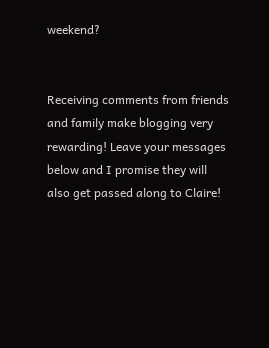weekend?


Receiving comments from friends and family make blogging very rewarding! Leave your messages below and I promise they will also get passed along to Claire!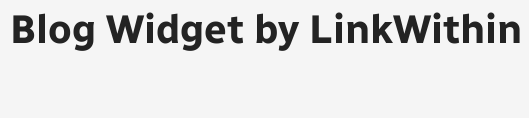Blog Widget by LinkWithin